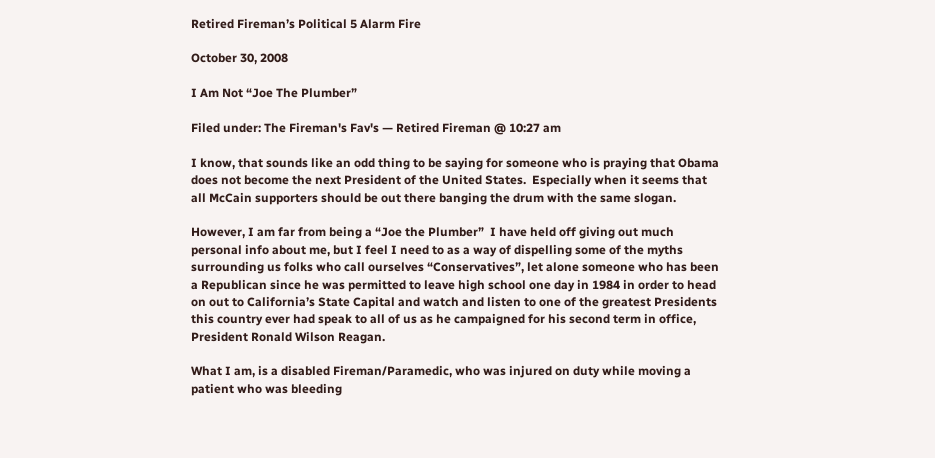Retired Fireman’s Political 5 Alarm Fire

October 30, 2008

I Am Not “Joe The Plumber”

Filed under: The Fireman's Fav's — Retired Fireman @ 10:27 am

I know, that sounds like an odd thing to be saying for someone who is praying that Obama does not become the next President of the United States.  Especially when it seems that all McCain supporters should be out there banging the drum with the same slogan.

However, I am far from being a “Joe the Plumber”  I have held off giving out much personal info about me, but I feel I need to as a way of dispelling some of the myths surrounding us folks who call ourselves “Conservatives”, let alone someone who has been a Republican since he was permitted to leave high school one day in 1984 in order to head on out to California’s State Capital and watch and listen to one of the greatest Presidents this country ever had speak to all of us as he campaigned for his second term in office, President Ronald Wilson Reagan.

What I am, is a disabled Fireman/Paramedic, who was injured on duty while moving a patient who was bleeding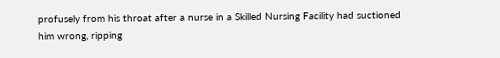profusely from his throat after a nurse in a Skilled Nursing Facility had suctioned him wrong, ripping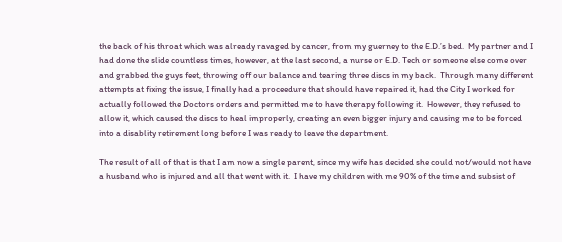the back of his throat which was already ravaged by cancer, from my guerney to the E.D.’s bed.  My partner and I had done the slide countless times, however, at the last second, a nurse or E.D. Tech or someone else come over and grabbed the guys feet, throwing off our balance and tearing three discs in my back.  Through many different attempts at fixing the issue, I finally had a proceedure that should have repaired it, had the City I worked for actually followed the Doctors orders and permitted me to have therapy following it.  However, they refused to allow it, which caused the discs to heal improperly, creating an even bigger injury and causing me to be forced into a disablity retirement long before I was ready to leave the department.

The result of all of that is that I am now a single parent, since my wife has decided she could not/would not have a husband who is injured and all that went with it.  I have my children with me 90% of the time and subsist of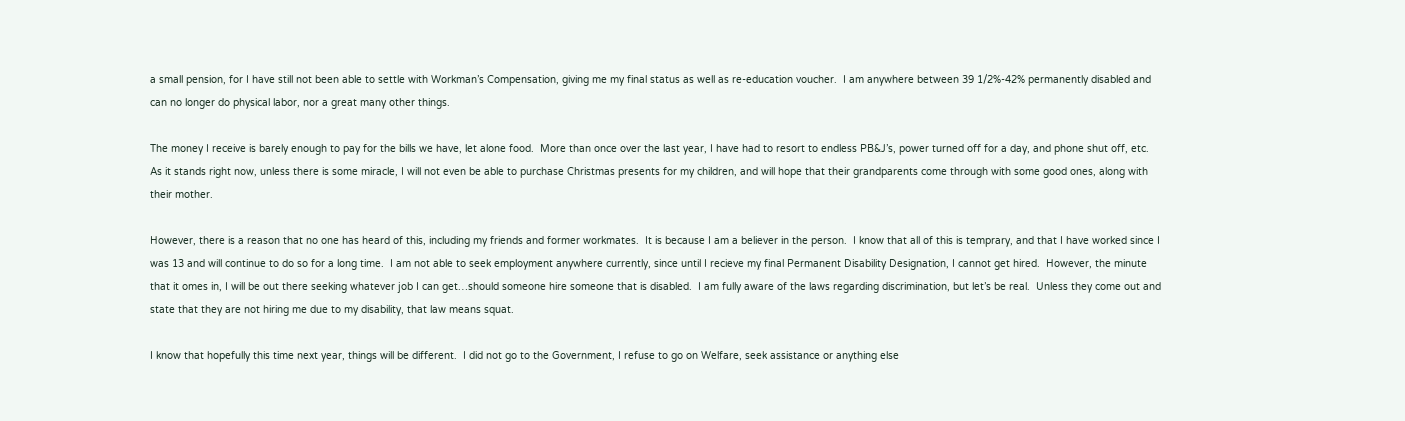a small pension, for I have still not been able to settle with Workman’s Compensation, giving me my final status as well as re-education voucher.  I am anywhere between 39 1/2%-42% permanently disabled and can no longer do physical labor, nor a great many other things.

The money I receive is barely enough to pay for the bills we have, let alone food.  More than once over the last year, I have had to resort to endless PB&J’s, power turned off for a day, and phone shut off, etc.  As it stands right now, unless there is some miracle, I will not even be able to purchase Christmas presents for my children, and will hope that their grandparents come through with some good ones, along with their mother.

However, there is a reason that no one has heard of this, including my friends and former workmates.  It is because I am a believer in the person.  I know that all of this is temprary, and that I have worked since I was 13 and will continue to do so for a long time.  I am not able to seek employment anywhere currently, since until I recieve my final Permanent Disability Designation, I cannot get hired.  However, the minute that it omes in, I will be out there seeking whatever job I can get…should someone hire someone that is disabled.  I am fully aware of the laws regarding discrimination, but let’s be real.  Unless they come out and state that they are not hiring me due to my disability, that law means squat.

I know that hopefully this time next year, things will be different.  I did not go to the Government, I refuse to go on Welfare, seek assistance or anything else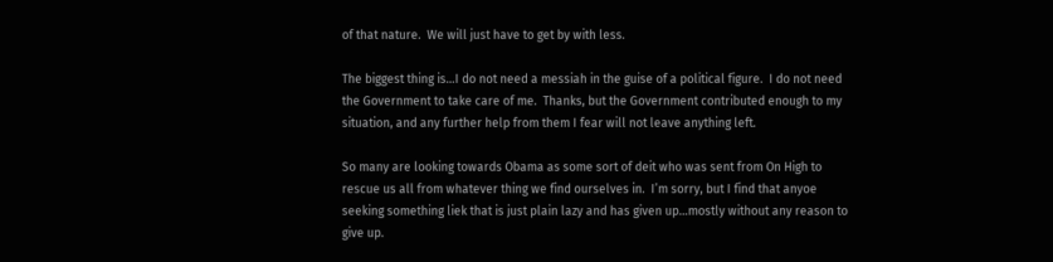of that nature.  We will just have to get by with less.

The biggest thing is…I do not need a messiah in the guise of a political figure.  I do not need the Government to take care of me.  Thanks, but the Government contributed enough to my situation, and any further help from them I fear will not leave anything left.

So many are looking towards Obama as some sort of deit who was sent from On High to rescue us all from whatever thing we find ourselves in.  I’m sorry, but I find that anyoe seeking something liek that is just plain lazy and has given up…mostly without any reason to give up.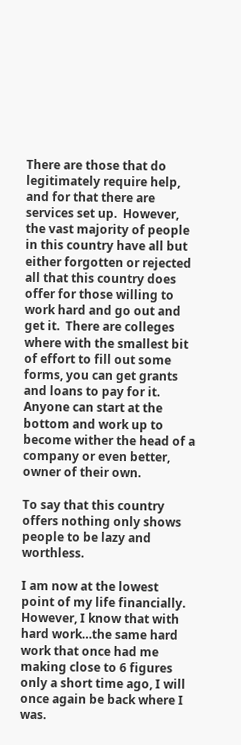There are those that do legitimately require help, and for that there are services set up.  However, the vast majority of people in this country have all but either forgotten or rejected all that this country does offer for those willing to work hard and go out and get it.  There are colleges where with the smallest bit of effort to fill out some forms, you can get grants and loans to pay for it.  Anyone can start at the bottom and work up to become wither the head of a company or even better, owner of their own.

To say that this country offers nothing only shows people to be lazy and worthless.

I am now at the lowest point of my life financially.  However, I know that with hard work…the same hard work that once had me making close to 6 figures only a short time ago, I will once again be back where I was.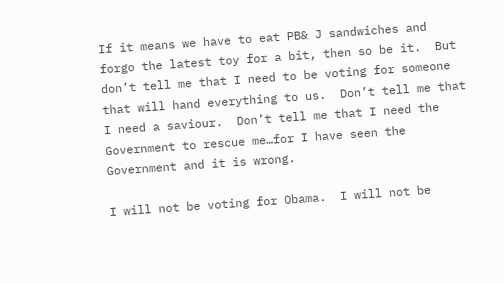If it means we have to eat PB& J sandwiches and forgo the latest toy for a bit, then so be it.  But don’t tell me that I need to be voting for someone that will hand everything to us.  Don’t tell me that I need a saviour.  Don’t tell me that I need the Government to rescue me…for I have seen the Government and it is wrong.

I will not be voting for Obama.  I will not be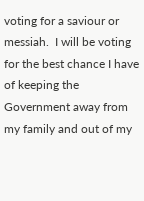voting for a saviour or messiah.  I will be voting for the best chance I have of keeping the Government away from my family and out of my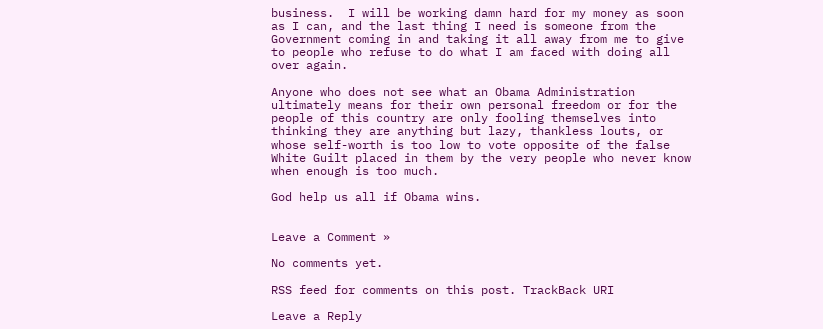business.  I will be working damn hard for my money as soon as I can, and the last thing I need is someone from the Government coming in and taking it all away from me to give to people who refuse to do what I am faced with doing all over again.

Anyone who does not see what an Obama Administration ultimately means for their own personal freedom or for the people of this country are only fooling themselves into thinking they are anything but lazy, thankless louts, or whose self-worth is too low to vote opposite of the false White Guilt placed in them by the very people who never know when enough is too much.

God help us all if Obama wins.


Leave a Comment »

No comments yet.

RSS feed for comments on this post. TrackBack URI

Leave a Reply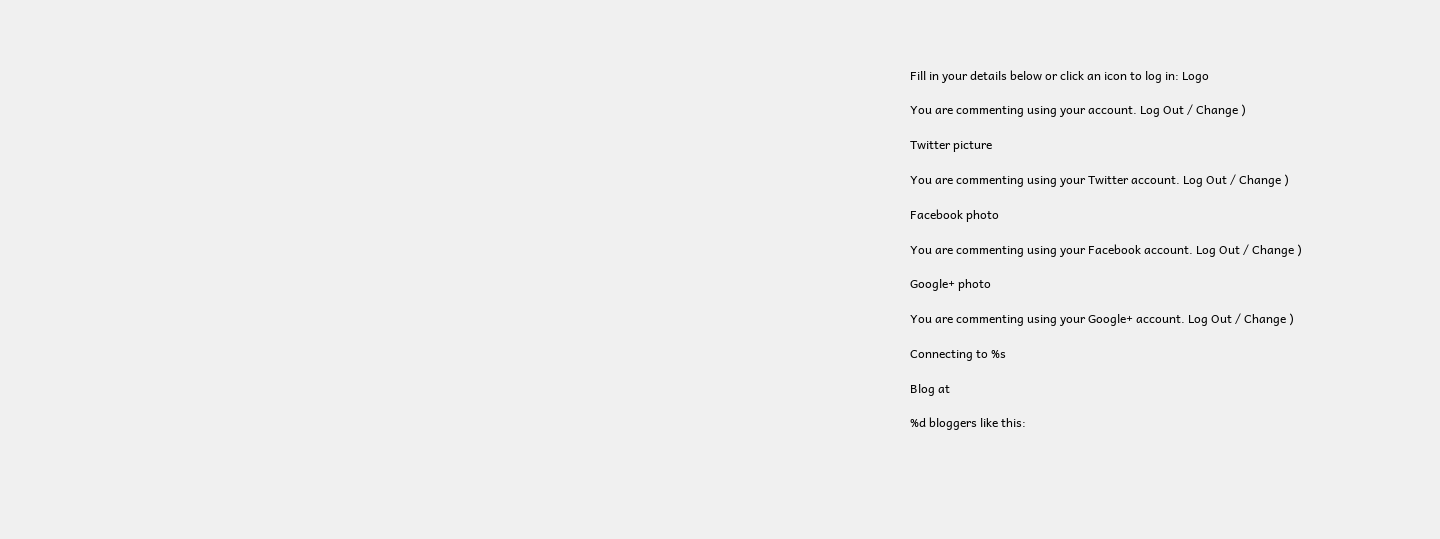Fill in your details below or click an icon to log in: Logo

You are commenting using your account. Log Out / Change )

Twitter picture

You are commenting using your Twitter account. Log Out / Change )

Facebook photo

You are commenting using your Facebook account. Log Out / Change )

Google+ photo

You are commenting using your Google+ account. Log Out / Change )

Connecting to %s

Blog at

%d bloggers like this: